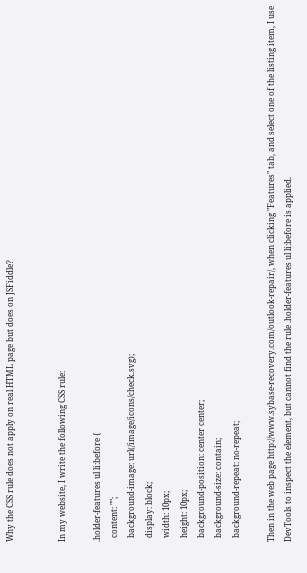Why the CSS rule does not apply on real HTML page but does on JSFiddle?


In my website, I write the following CSS rule:

.holder-features ul li:before {
  content: "";
  background-image: url(/image/icons/check.svg);
  display: block;
  width: 10px;
  height: 10px;
  background-position: center center;
  background-size: contain;
  background-repeat: no-repeat;

Then in the web page http://www.sybase-recovery.com/outlook-repair/, when clicking "Features" tab, and select one of the listing item, I use DevTools to inspect the element, but cannot find the rule .holder-features ul li:before is applied.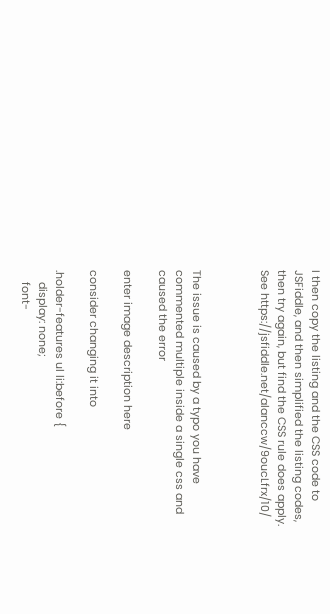I then copy the listing and the CSS code to JSFiddle, and then simplified the listing codes, then try again, but find the CSS rule does apply. See https://jsfiddle.net/alanccw/9oucLfrx/10/



The issue is caused by a typo you have commented multiple inside a single css and caused the error

enter image description here

consider changing it into

.holder-features ul li:before {
    display: none;
    font-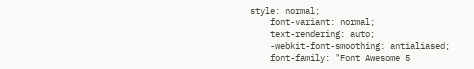style: normal;
    font-variant: normal;
    text-rendering: auto;
    -webkit-font-smoothing: antialiased;
    font-family: "Font Awesome 5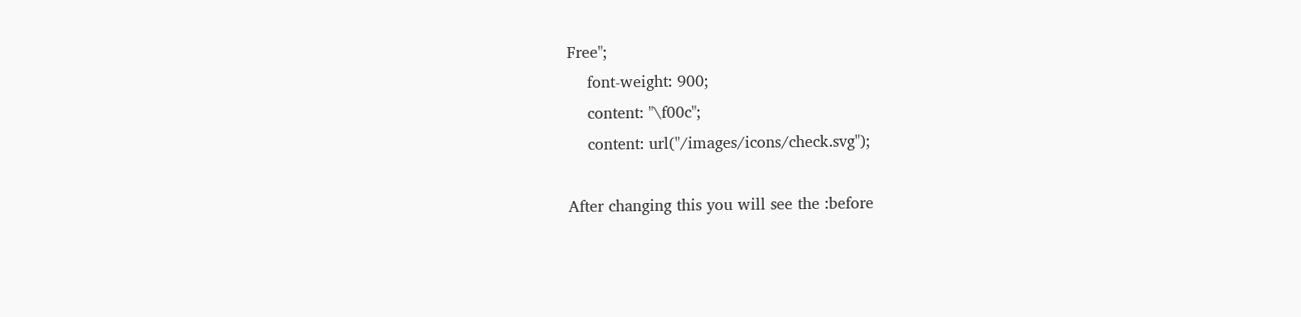Free";
    font-weight: 900;
    content: "\f00c";
    content: url("/images/icons/check.svg");

After changing this you will see the :before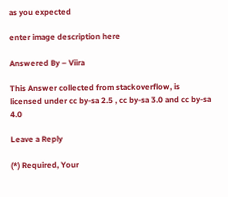as you expected

enter image description here

Answered By – Viira

This Answer collected from stackoverflow, is licensed under cc by-sa 2.5 , cc by-sa 3.0 and cc by-sa 4.0

Leave a Reply

(*) Required, Your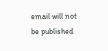email will not be published